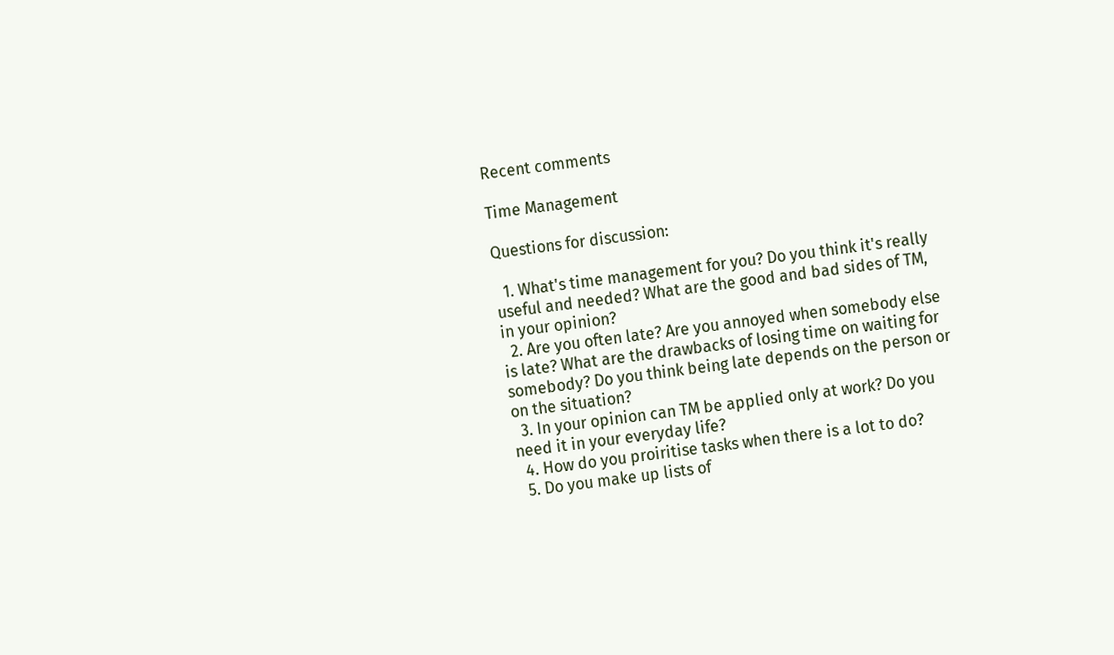Recent comments

Time Management

Questions for discussion:

  1. What's time management for you? Do you think it's really useful and needed? What are the good and bad sides of TM, in your opinion?
  2. Are you often late? Are you annoyed when somebody else is late? What are the drawbacks of losing time on waiting for somebody? Do you think being late depends on the person or on the situation?
  3. In your opinion can TM be applied only at work? Do you need it in your everyday life?
  4. How do you proiritise tasks when there is a lot to do?
  5. Do you make up lists of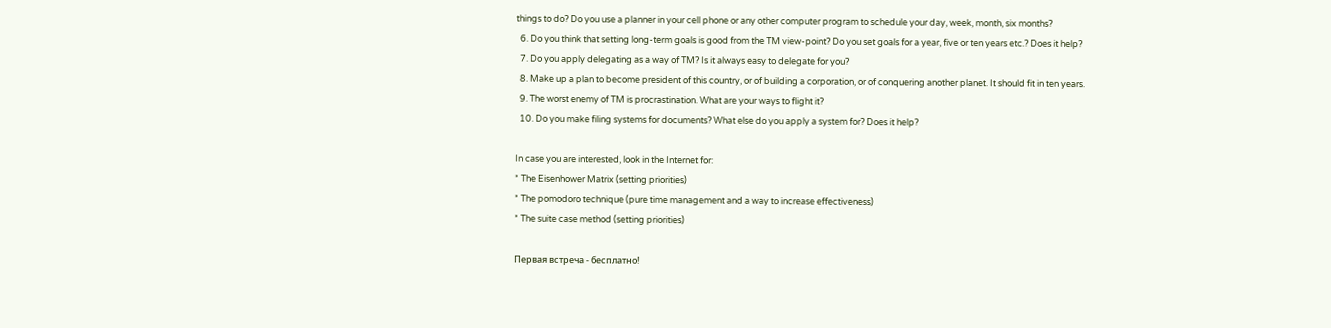things to do? Do you use a planner in your cell phone or any other computer program to schedule your day, week, month, six months?
  6. Do you think that setting long-term goals is good from the TM view-point? Do you set goals for a year, five or ten years etc.? Does it help?
  7. Do you apply delegating as a way of TM? Is it always easy to delegate for you?
  8. Make up a plan to become president of this country, or of building a corporation, or of conquering another planet. It should fit in ten years.
  9. The worst enemy of TM is procrastination. What are your ways to flight it?
  10. Do you make filing systems for documents? What else do you apply a system for? Does it help?

In case you are interested, look in the Internet for:
* The Eisenhower Matrix (setting priorities)
* The pomodoro technique (pure time management and a way to increase effectiveness)
* The suite case method (setting priorities)

Первая встреча - бесплатно!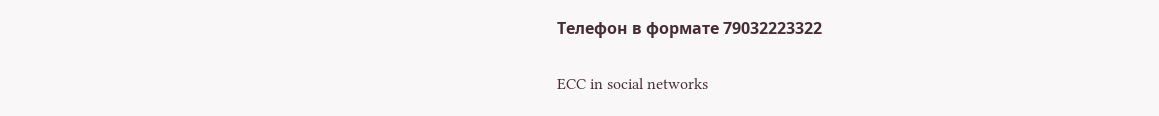Телефон в формате 79032223322

ECC in social networks